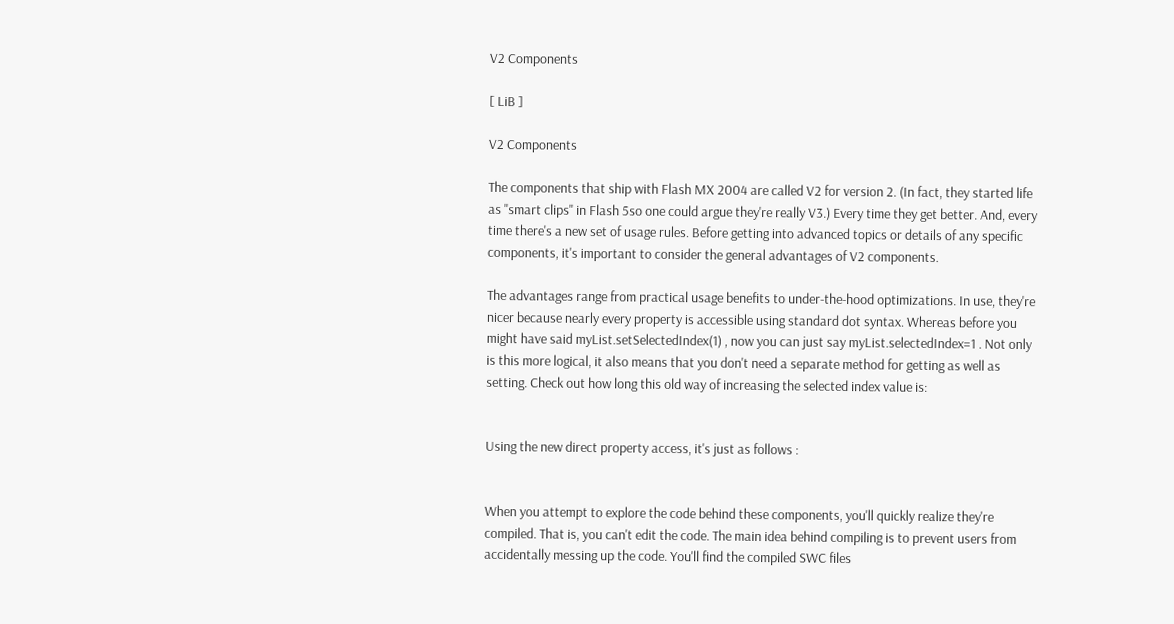V2 Components

[ LiB ]

V2 Components

The components that ship with Flash MX 2004 are called V2 for version 2. (In fact, they started life as "smart clips" in Flash 5so one could argue they're really V3.) Every time they get better. And, every time there's a new set of usage rules. Before getting into advanced topics or details of any specific components, it's important to consider the general advantages of V2 components.

The advantages range from practical usage benefits to under-the-hood optimizations. In use, they're nicer because nearly every property is accessible using standard dot syntax. Whereas before you might have said myList.setSelectedIndex(1) , now you can just say myList.selectedIndex=1 . Not only is this more logical, it also means that you don't need a separate method for getting as well as setting. Check out how long this old way of increasing the selected index value is:


Using the new direct property access, it's just as follows :


When you attempt to explore the code behind these components, you'll quickly realize they're compiled. That is, you can't edit the code. The main idea behind compiling is to prevent users from accidentally messing up the code. You'll find the compiled SWC files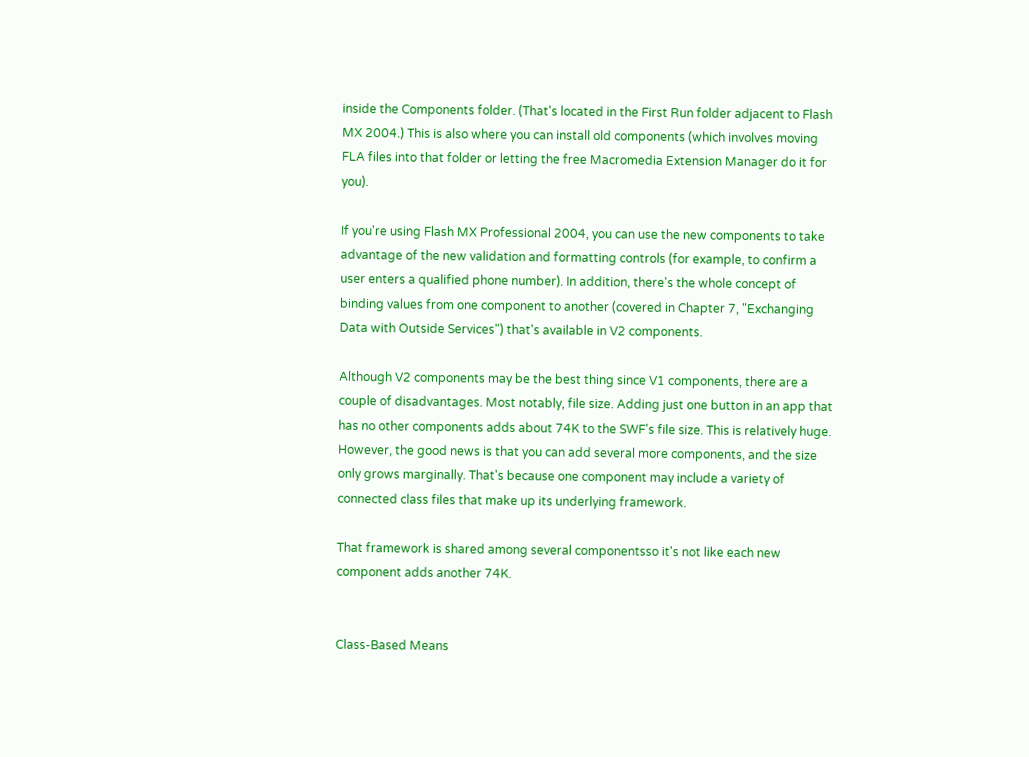inside the Components folder. (That's located in the First Run folder adjacent to Flash MX 2004.) This is also where you can install old components (which involves moving FLA files into that folder or letting the free Macromedia Extension Manager do it for you).

If you're using Flash MX Professional 2004, you can use the new components to take advantage of the new validation and formatting controls (for example, to confirm a user enters a qualified phone number). In addition, there's the whole concept of binding values from one component to another (covered in Chapter 7, "Exchanging Data with Outside Services") that's available in V2 components.

Although V2 components may be the best thing since V1 components, there are a couple of disadvantages. Most notably, file size. Adding just one button in an app that has no other components adds about 74K to the SWF's file size. This is relatively huge. However, the good news is that you can add several more components, and the size only grows marginally. That's because one component may include a variety of connected class files that make up its underlying framework.

That framework is shared among several componentsso it's not like each new component adds another 74K.


Class-Based Means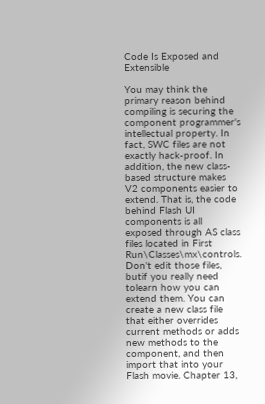Code Is Exposed and Extensible

You may think the primary reason behind compiling is securing the component programmer's intellectual property. In fact, SWC files are not exactly hack-proof. In addition, the new class-based structure makes V2 components easier to extend. That is, the code behind Flash UI components is all exposed through AS class files located in First Run\Classes\mx\controls. Don't edit those files, butif you really need tolearn how you can extend them. You can create a new class file that either overrides current methods or adds new methods to the component, and then import that into your Flash movie. Chapter 13,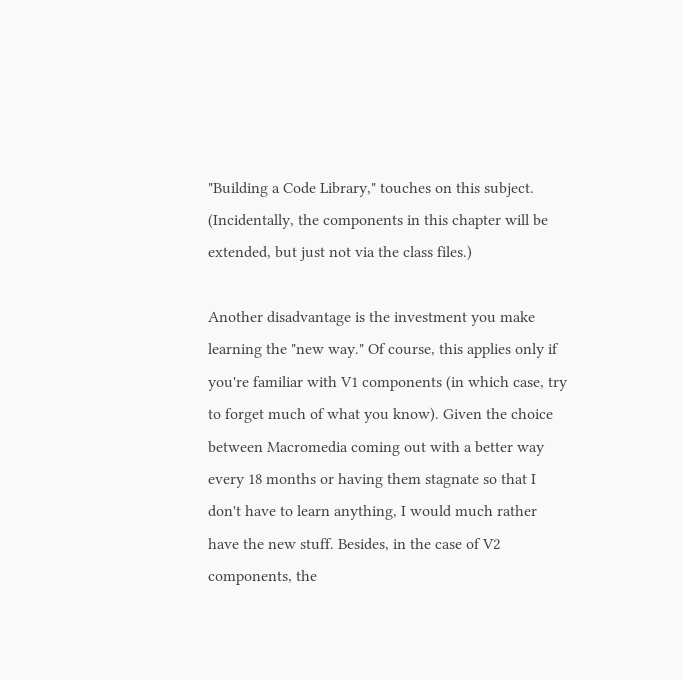"Building a Code Library," touches on this subject. (Incidentally, the components in this chapter will be extended, but just not via the class files.)

Another disadvantage is the investment you make learning the "new way." Of course, this applies only if you're familiar with V1 components (in which case, try to forget much of what you know). Given the choice between Macromedia coming out with a better way every 18 months or having them stagnate so that I don't have to learn anything, I would much rather have the new stuff. Besides, in the case of V2 components, the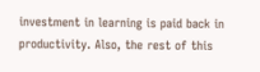investment in learning is paid back in productivity. Also, the rest of this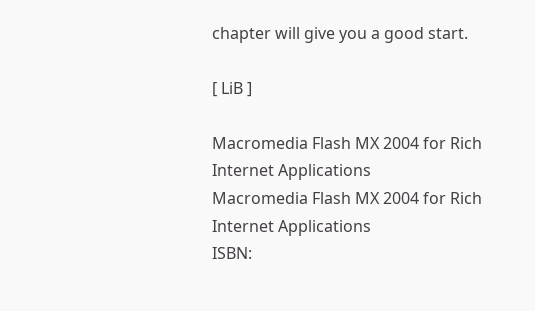chapter will give you a good start.

[ LiB ]

Macromedia Flash MX 2004 for Rich Internet Applications
Macromedia Flash MX 2004 for Rich Internet Applications
ISBN: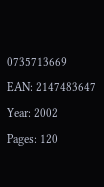0735713669
EAN: 2147483647
Year: 2002
Pages: 120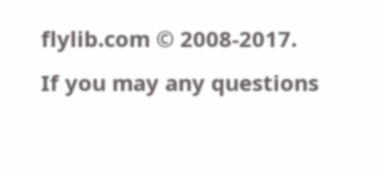flylib.com © 2008-2017.
If you may any questions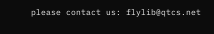please contact us: flylib@qtcs.net